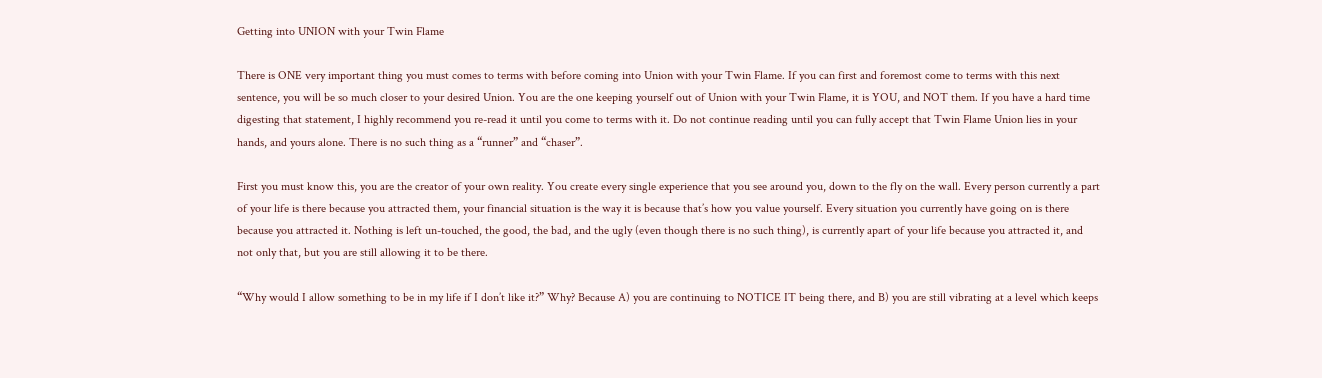Getting into UNION with your Twin Flame

There is ONE very important thing you must comes to terms with before coming into Union with your Twin Flame. If you can first and foremost come to terms with this next sentence, you will be so much closer to your desired Union. You are the one keeping yourself out of Union with your Twin Flame, it is YOU, and NOT them. If you have a hard time digesting that statement, I highly recommend you re-read it until you come to terms with it. Do not continue reading until you can fully accept that Twin Flame Union lies in your hands, and yours alone. There is no such thing as a “runner” and “chaser”.

First you must know this, you are the creator of your own reality. You create every single experience that you see around you, down to the fly on the wall. Every person currently a part of your life is there because you attracted them, your financial situation is the way it is because that’s how you value yourself. Every situation you currently have going on is there because you attracted it. Nothing is left un-touched, the good, the bad, and the ugly (even though there is no such thing), is currently apart of your life because you attracted it, and not only that, but you are still allowing it to be there.

“Why would I allow something to be in my life if I don’t like it?” Why? Because A) you are continuing to NOTICE IT being there, and B) you are still vibrating at a level which keeps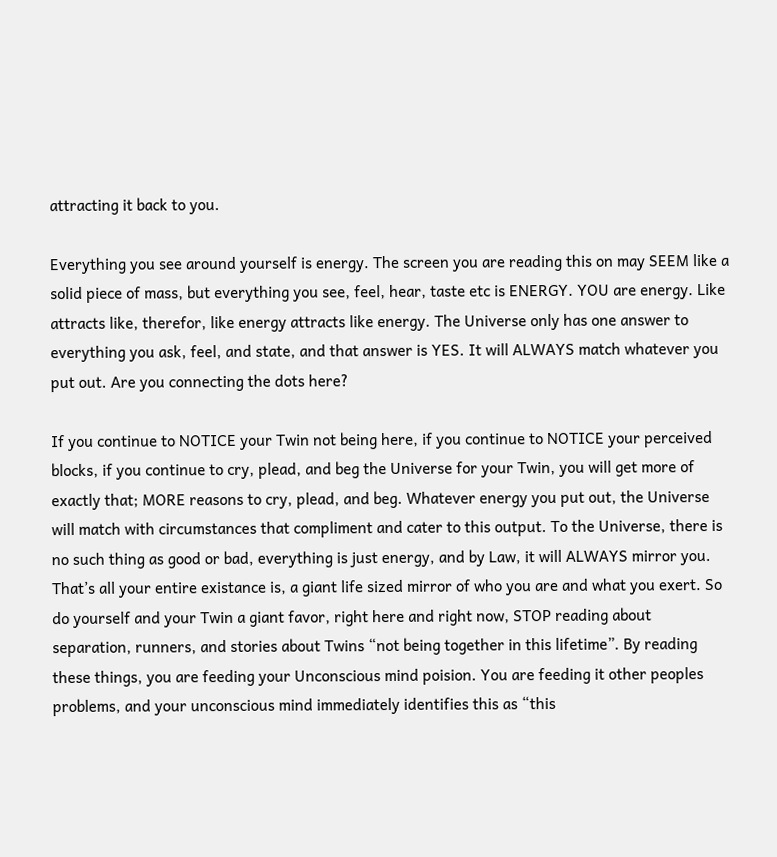attracting it back to you.

Everything you see around yourself is energy. The screen you are reading this on may SEEM like a solid piece of mass, but everything you see, feel, hear, taste etc is ENERGY. YOU are energy. Like attracts like, therefor, like energy attracts like energy. The Universe only has one answer to everything you ask, feel, and state, and that answer is YES. It will ALWAYS match whatever you put out. Are you connecting the dots here?

If you continue to NOTICE your Twin not being here, if you continue to NOTICE your perceived blocks, if you continue to cry, plead, and beg the Universe for your Twin, you will get more of exactly that; MORE reasons to cry, plead, and beg. Whatever energy you put out, the Universe will match with circumstances that compliment and cater to this output. To the Universe, there is no such thing as good or bad, everything is just energy, and by Law, it will ALWAYS mirror you. That’s all your entire existance is, a giant life sized mirror of who you are and what you exert. So do yourself and your Twin a giant favor, right here and right now, STOP reading about separation, runners, and stories about Twins “not being together in this lifetime”. By reading these things, you are feeding your Unconscious mind poision. You are feeding it other peoples problems, and your unconscious mind immediately identifies this as “this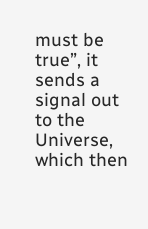must be true”, it sends a signal out to the Universe, which then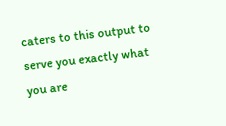caters to this output to serve you exactly what you are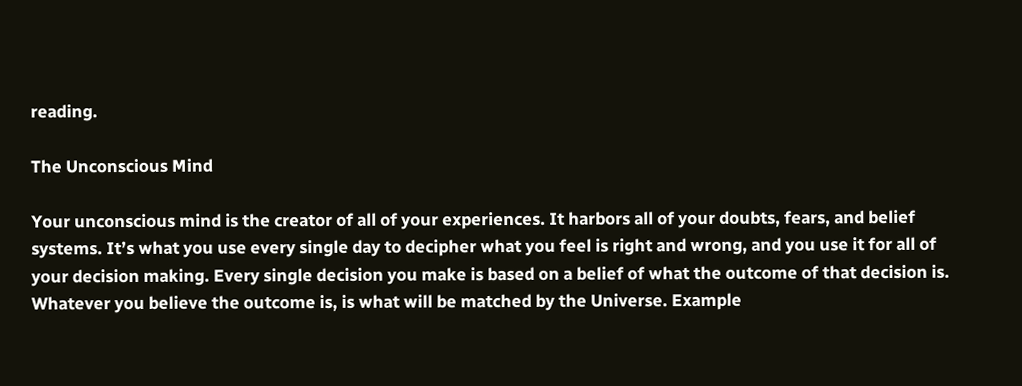reading.

The Unconscious Mind

Your unconscious mind is the creator of all of your experiences. It harbors all of your doubts, fears, and belief systems. It’s what you use every single day to decipher what you feel is right and wrong, and you use it for all of your decision making. Every single decision you make is based on a belief of what the outcome of that decision is. Whatever you believe the outcome is, is what will be matched by the Universe. Example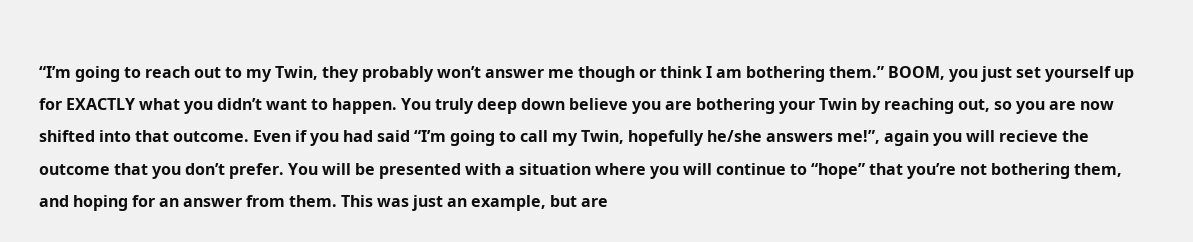“I’m going to reach out to my Twin, they probably won’t answer me though or think I am bothering them.” BOOM, you just set yourself up for EXACTLY what you didn’t want to happen. You truly deep down believe you are bothering your Twin by reaching out, so you are now shifted into that outcome. Even if you had said “I’m going to call my Twin, hopefully he/she answers me!”, again you will recieve the outcome that you don’t prefer. You will be presented with a situation where you will continue to “hope” that you’re not bothering them, and hoping for an answer from them. This was just an example, but are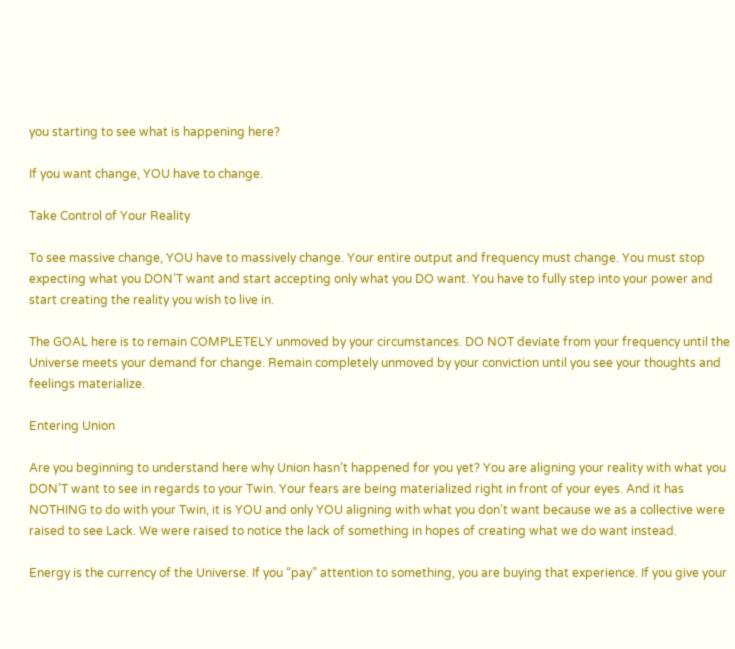you starting to see what is happening here?

If you want change, YOU have to change.

Take Control of Your Reality

To see massive change, YOU have to massively change. Your entire output and frequency must change. You must stop expecting what you DON’T want and start accepting only what you DO want. You have to fully step into your power and start creating the reality you wish to live in.

The GOAL here is to remain COMPLETELY unmoved by your circumstances. DO NOT deviate from your frequency until the Universe meets your demand for change. Remain completely unmoved by your conviction until you see your thoughts and feelings materialize.

Entering Union

Are you beginning to understand here why Union hasn’t happened for you yet? You are aligning your reality with what you DON’T want to see in regards to your Twin. Your fears are being materialized right in front of your eyes. And it has NOTHING to do with your Twin, it is YOU and only YOU aligning with what you don’t want because we as a collective were raised to see Lack. We were raised to notice the lack of something in hopes of creating what we do want instead.

Energy is the currency of the Universe. If you “pay” attention to something, you are buying that experience. If you give your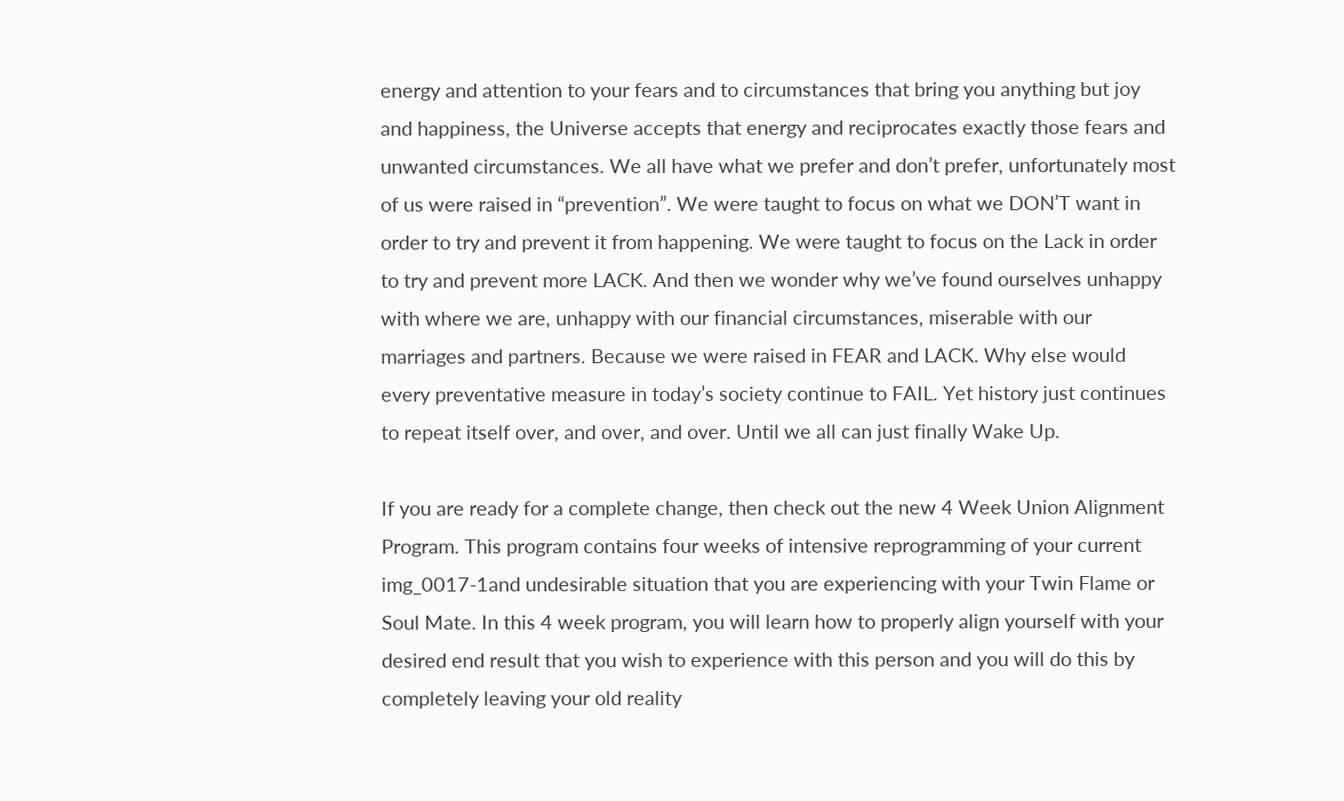energy and attention to your fears and to circumstances that bring you anything but joy and happiness, the Universe accepts that energy and reciprocates exactly those fears and unwanted circumstances. We all have what we prefer and don’t prefer, unfortunately most of us were raised in “prevention”. We were taught to focus on what we DON’T want in order to try and prevent it from happening. We were taught to focus on the Lack in order to try and prevent more LACK. And then we wonder why we’ve found ourselves unhappy with where we are, unhappy with our financial circumstances, miserable with our marriages and partners. Because we were raised in FEAR and LACK. Why else would every preventative measure in today’s society continue to FAIL. Yet history just continues to repeat itself over, and over, and over. Until we all can just finally Wake Up.

If you are ready for a complete change, then check out the new 4 Week Union Alignment Program. This program contains four weeks of intensive reprogramming of your current img_0017-1and undesirable situation that you are experiencing with your Twin Flame or Soul Mate. In this 4 week program, you will learn how to properly align yourself with your desired end result that you wish to experience with this person and you will do this by completely leaving your old reality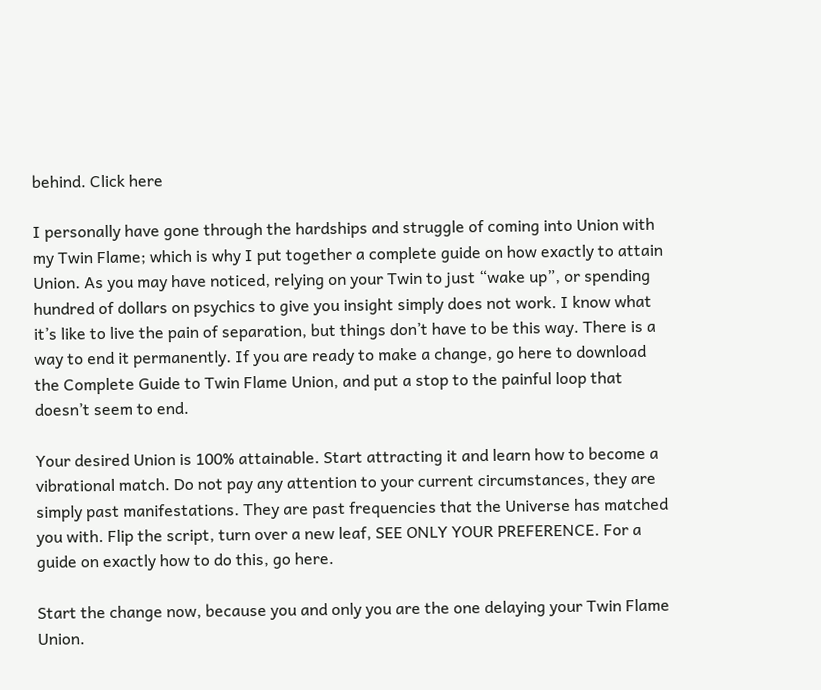behind. Click here

I personally have gone through the hardships and struggle of coming into Union with my Twin Flame; which is why I put together a complete guide on how exactly to attain Union. As you may have noticed, relying on your Twin to just “wake up”, or spending hundred of dollars on psychics to give you insight simply does not work. I know what it’s like to live the pain of separation, but things don’t have to be this way. There is a way to end it permanently. If you are ready to make a change, go here to download the Complete Guide to Twin Flame Union, and put a stop to the painful loop that doesn’t seem to end.

Your desired Union is 100% attainable. Start attracting it and learn how to become a vibrational match. Do not pay any attention to your current circumstances, they are simply past manifestations. They are past frequencies that the Universe has matched you with. Flip the script, turn over a new leaf, SEE ONLY YOUR PREFERENCE. For a guide on exactly how to do this, go here.

Start the change now, because you and only you are the one delaying your Twin Flame Union.